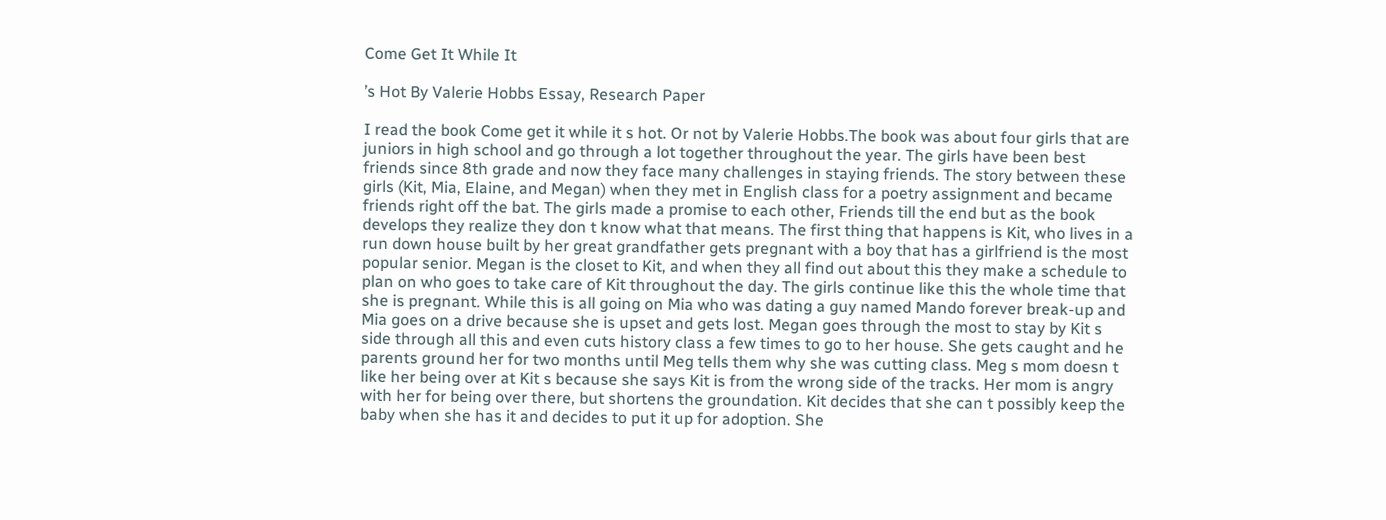Come Get It While It

’s Hot By Valerie Hobbs Essay, Research Paper

I read the book Come get it while it s hot. Or not by Valerie Hobbs.The book was about four girls that are juniors in high school and go through a lot together throughout the year. The girls have been best friends since 8th grade and now they face many challenges in staying friends. The story between these girls (Kit, Mia, Elaine, and Megan) when they met in English class for a poetry assignment and became friends right off the bat. The girls made a promise to each other, Friends till the end but as the book develops they realize they don t know what that means. The first thing that happens is Kit, who lives in a run down house built by her great grandfather gets pregnant with a boy that has a girlfriend is the most popular senior. Megan is the closet to Kit, and when they all find out about this they make a schedule to plan on who goes to take care of Kit throughout the day. The girls continue like this the whole time that she is pregnant. While this is all going on Mia who was dating a guy named Mando forever break-up and Mia goes on a drive because she is upset and gets lost. Megan goes through the most to stay by Kit s side through all this and even cuts history class a few times to go to her house. She gets caught and he parents ground her for two months until Meg tells them why she was cutting class. Meg s mom doesn t like her being over at Kit s because she says Kit is from the wrong side of the tracks. Her mom is angry with her for being over there, but shortens the groundation. Kit decides that she can t possibly keep the baby when she has it and decides to put it up for adoption. She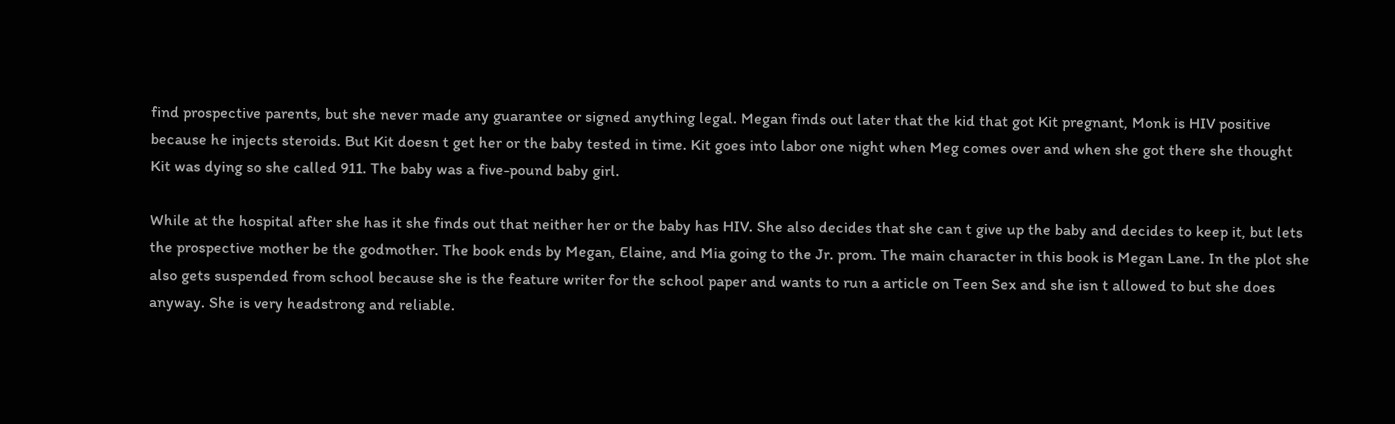find prospective parents, but she never made any guarantee or signed anything legal. Megan finds out later that the kid that got Kit pregnant, Monk is HIV positive because he injects steroids. But Kit doesn t get her or the baby tested in time. Kit goes into labor one night when Meg comes over and when she got there she thought Kit was dying so she called 911. The baby was a five-pound baby girl.

While at the hospital after she has it she finds out that neither her or the baby has HIV. She also decides that she can t give up the baby and decides to keep it, but lets the prospective mother be the godmother. The book ends by Megan, Elaine, and Mia going to the Jr. prom. The main character in this book is Megan Lane. In the plot she also gets suspended from school because she is the feature writer for the school paper and wants to run a article on Teen Sex and she isn t allowed to but she does anyway. She is very headstrong and reliable.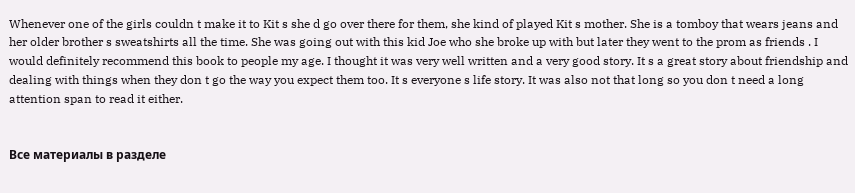Whenever one of the girls couldn t make it to Kit s she d go over there for them, she kind of played Kit s mother. She is a tomboy that wears jeans and her older brother s sweatshirts all the time. She was going out with this kid Joe who she broke up with but later they went to the prom as friends . I would definitely recommend this book to people my age. I thought it was very well written and a very good story. It s a great story about friendship and dealing with things when they don t go the way you expect them too. It s everyone s life story. It was also not that long so you don t need a long attention span to read it either.


Все материалы в разделе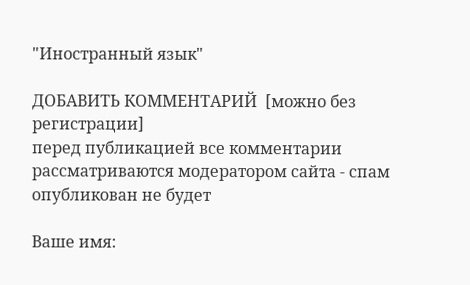"Иностранный язык"

ДОБАВИТЬ КОММЕНТАРИЙ  [можно без регистрации]
перед публикацией все комментарии рассматриваются модератором сайта - спам опубликован не будет

Ваше имя: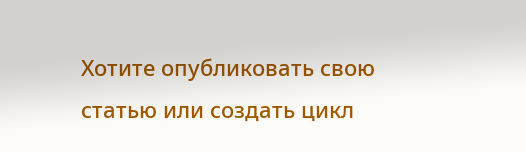Хотите опубликовать свою статью или создать цикл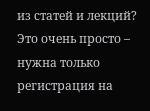из статей и лекций?
Это очень просто – нужна только регистрация на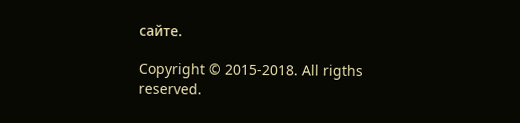сайте.

Copyright © 2015-2018. All rigths reserved.